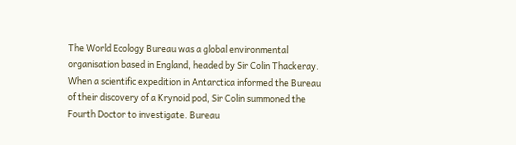The World Ecology Bureau was a global environmental organisation based in England, headed by Sir Colin Thackeray. When a scientific expedition in Antarctica informed the Bureau of their discovery of a Krynoid pod, Sir Colin summoned the Fourth Doctor to investigate. Bureau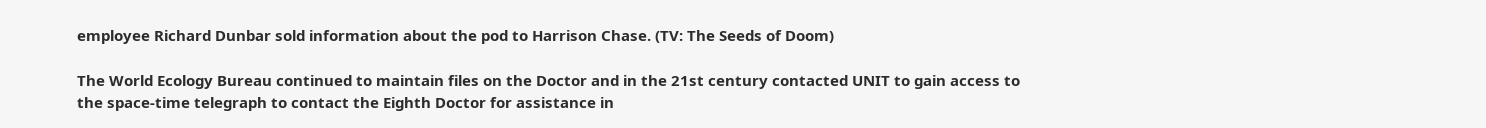employee Richard Dunbar sold information about the pod to Harrison Chase. (TV: The Seeds of Doom)

The World Ecology Bureau continued to maintain files on the Doctor and in the 21st century contacted UNIT to gain access to the space-time telegraph to contact the Eighth Doctor for assistance in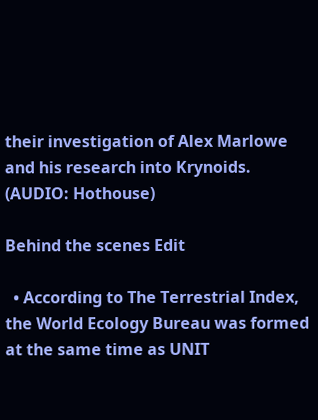their investigation of Alex Marlowe and his research into Krynoids. (AUDIO: Hothouse)

Behind the scenes Edit

  • According to The Terrestrial Index, the World Ecology Bureau was formed at the same time as UNIT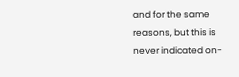and for the same reasons, but this is never indicated on-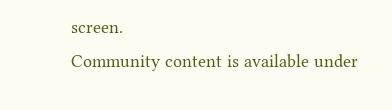screen.
Community content is available under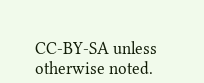CC-BY-SA unless otherwise noted.